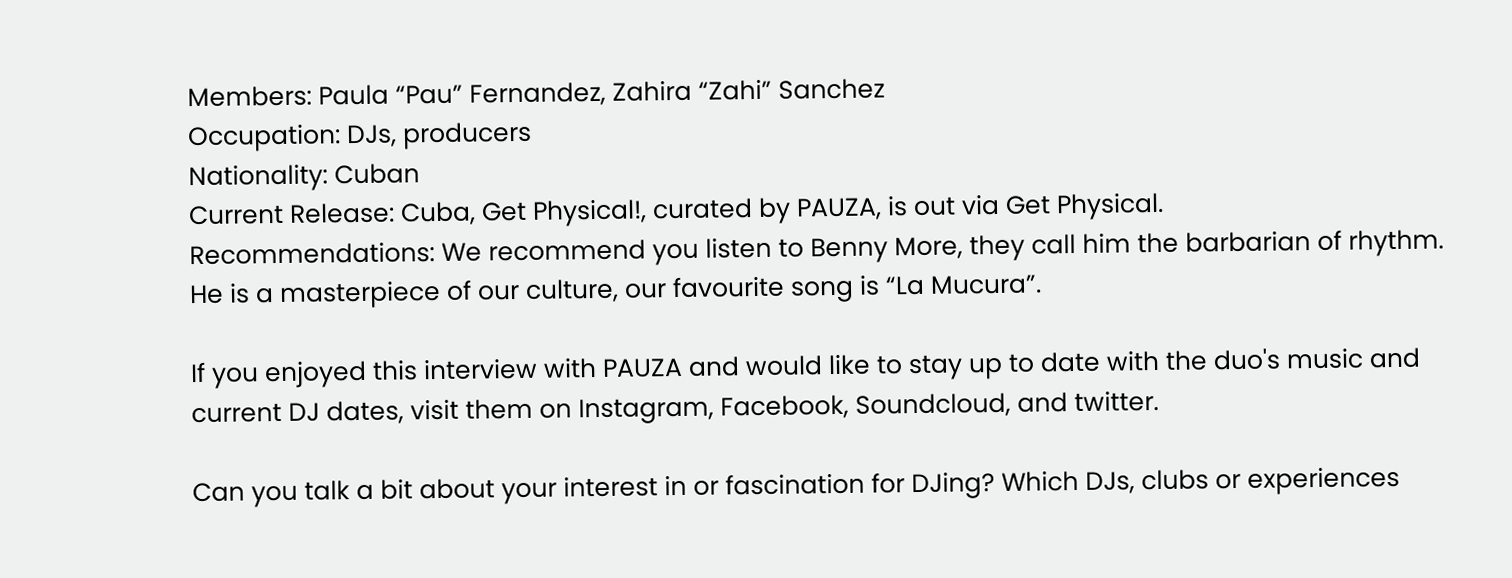Members: Paula “Pau” Fernandez, Zahira “Zahi” Sanchez
Occupation: DJs, producers
Nationality: Cuban
Current Release: Cuba, Get Physical!, curated by PAUZA, is out via Get Physical.
Recommendations: We recommend you listen to Benny More, they call him the barbarian of rhythm. He is a masterpiece of our culture, our favourite song is “La Mucura”.

If you enjoyed this interview with PAUZA and would like to stay up to date with the duo's music and current DJ dates, visit them on Instagram, Facebook, Soundcloud, and twitter.

Can you talk a bit about your interest in or fascination for DJing? Which DJs, clubs or experiences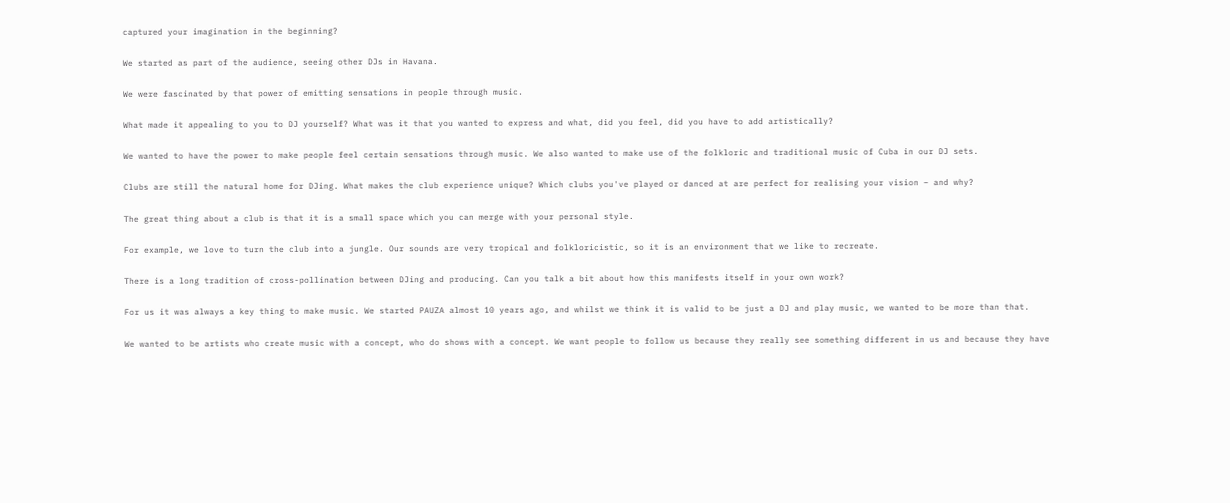captured your imagination in the beginning?

We started as part of the audience, seeing other DJs in Havana.

We were fascinated by that power of emitting sensations in people through music.

What made it appealing to you to DJ yourself? What was it that you wanted to express and what, did you feel, did you have to add artistically?

We wanted to have the power to make people feel certain sensations through music. We also wanted to make use of the folkloric and traditional music of Cuba in our DJ sets.

Clubs are still the natural home for DJing. What makes the club experience unique? Which clubs you've played or danced at are perfect for realising your vision – and why?

The great thing about a club is that it is a small space which you can merge with your personal style.

For example, we love to turn the club into a jungle. Our sounds are very tropical and folkloricistic, so it is an environment that we like to recreate.

There is a long tradition of cross-pollination between DJing and producing. Can you talk a bit about how this manifests itself in your own work?

For us it was always a key thing to make music. We started PAUZA almost 10 years ago, and whilst we think it is valid to be just a DJ and play music, we wanted to be more than that.

We wanted to be artists who create music with a concept, who do shows with a concept. We want people to follow us because they really see something different in us and because they have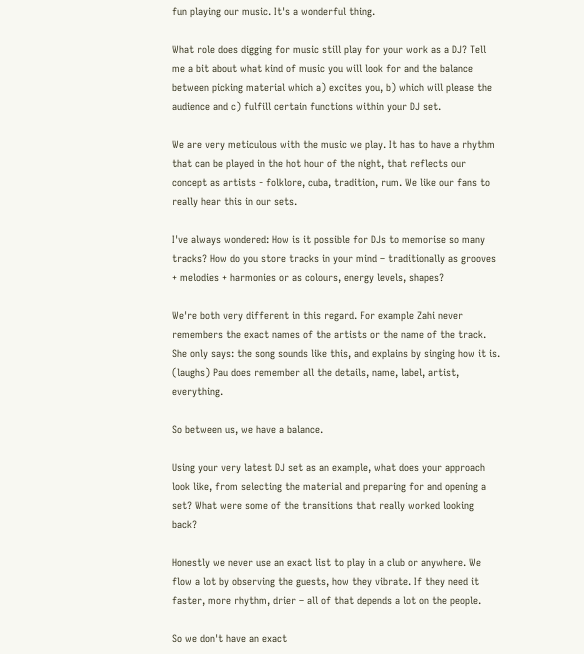fun playing our music. It's a wonderful thing.

What role does digging for music still play for your work as a DJ? Tell me a bit about what kind of music you will look for and the balance between picking material which a) excites you, b) which will please the audience and c) fulfill certain functions within your DJ set.

We are very meticulous with the music we play. It has to have a rhythm that can be played in the hot hour of the night, that reflects our concept as artists - folklore, cuba, tradition, rum. We like our fans to really hear this in our sets.

I've always wondered: How is it possible for DJs to memorise so many tracks? How do you store tracks in your mind – traditionally as grooves + melodies + harmonies or as colours, energy levels, shapes?

We're both very different in this regard. For example Zahi never remembers the exact names of the artists or the name of the track. She only says: the song sounds like this, and explains by singing how it is. (laughs) Pau does remember all the details, name, label, artist, everything.

So between us, we have a balance.

Using your very latest DJ set as an example, what does your approach look like, from selecting the material and preparing for and opening a set? What were some of the transitions that really worked looking back?

Honestly we never use an exact list to play in a club or anywhere. We flow a lot by observing the guests, how they vibrate. If they need it faster, more rhythm, drier – all of that depends a lot on the people.

So we don't have an exact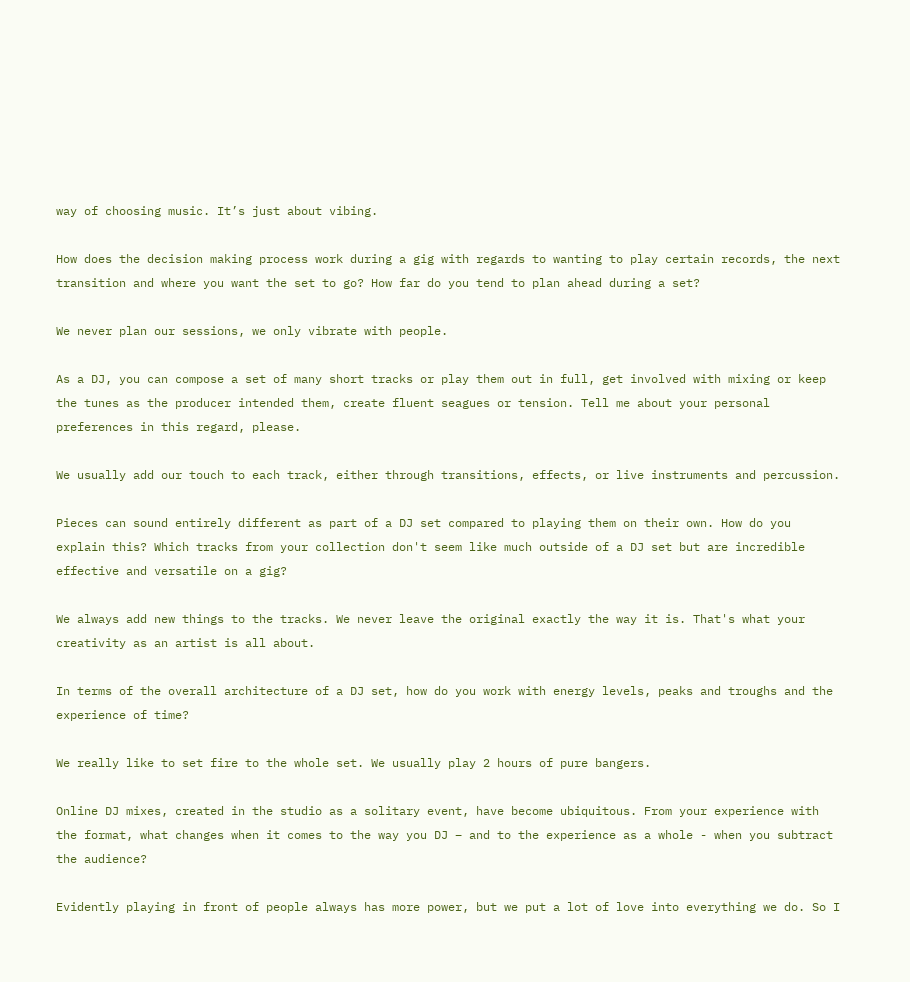way of choosing music. It’s just about vibing.

How does the decision making process work during a gig with regards to wanting to play certain records, the next transition and where you want the set to go? How far do you tend to plan ahead during a set?

We never plan our sessions, we only vibrate with people.

As a DJ, you can compose a set of many short tracks or play them out in full, get involved with mixing or keep the tunes as the producer intended them, create fluent seagues or tension. Tell me about your personal preferences in this regard, please.

We usually add our touch to each track, either through transitions, effects, or live instruments and percussion.

Pieces can sound entirely different as part of a DJ set compared to playing them on their own. How do you explain this? Which tracks from your collection don't seem like much outside of a DJ set but are incredible effective and versatile on a gig?

We always add new things to the tracks. We never leave the original exactly the way it is. That's what your creativity as an artist is all about.

In terms of the overall architecture of a DJ set, how do you work with energy levels, peaks and troughs and the experience of time?

We really like to set fire to the whole set. We usually play 2 hours of pure bangers.

Online DJ mixes, created in the studio as a solitary event, have become ubiquitous. From your experience with the format, what changes when it comes to the way you DJ – and to the experience as a whole - when you subtract the audience?

Evidently playing in front of people always has more power, but we put a lot of love into everything we do. So I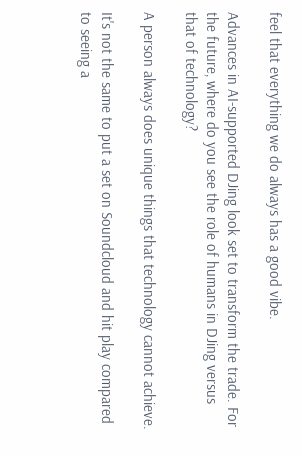feel that everything we do always has a good vibe.

Advances in AI-supported DJing look set to transform the trade. For the future, where do you see the role of humans in DJing versus that of technology?

A person always does unique things that technology cannot achieve.

It's not the same to put a set on Soundcloud and hit play compared to seeing a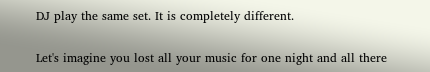DJ play the same set. It is completely different.

Let's imagine you lost all your music for one night and all there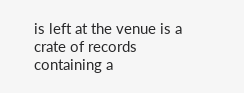is left at the venue is a crate of records containing a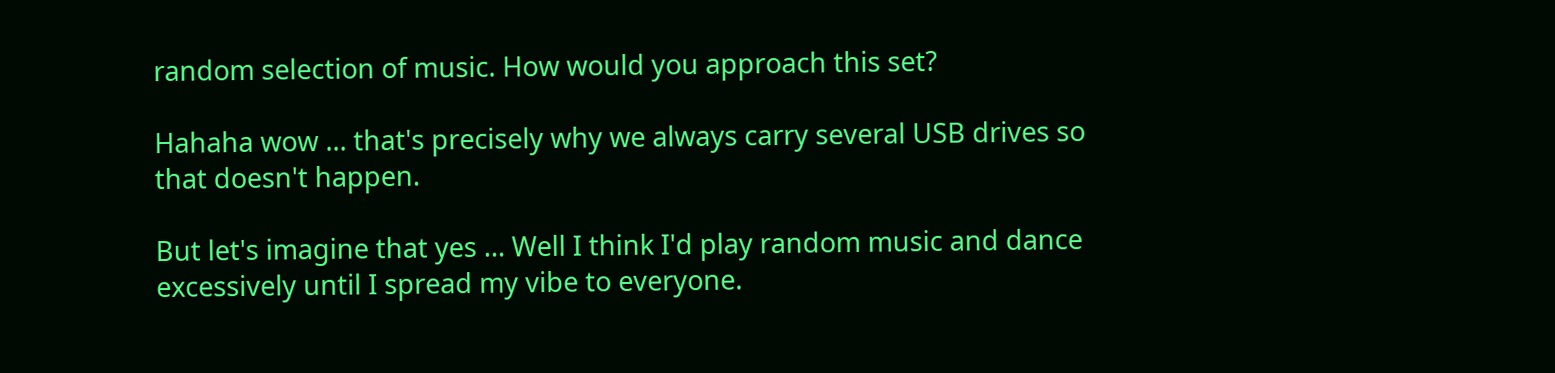random selection of music. How would you approach this set?

Hahaha wow … that's precisely why we always carry several USB drives so that doesn't happen.

But let's imagine that yes … Well I think I'd play random music and dance excessively until I spread my vibe to everyone.